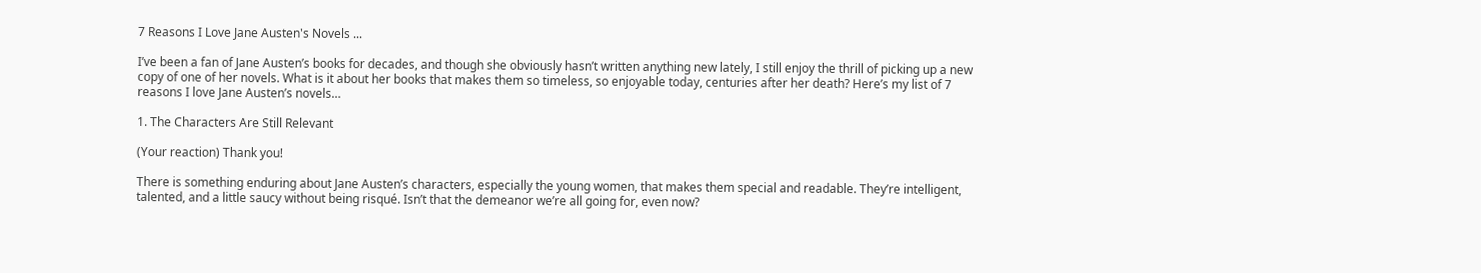7 Reasons I Love Jane Austen's Novels ...

I’ve been a fan of Jane Austen’s books for decades, and though she obviously hasn’t written anything new lately, I still enjoy the thrill of picking up a new copy of one of her novels. What is it about her books that makes them so timeless, so enjoyable today, centuries after her death? Here’s my list of 7 reasons I love Jane Austen’s novels…

1. The Characters Are Still Relevant

(Your reaction) Thank you!

There is something enduring about Jane Austen’s characters, especially the young women, that makes them special and readable. They’re intelligent, talented, and a little saucy without being risqué. Isn’t that the demeanor we’re all going for, even now?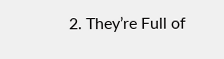2. They’re Full of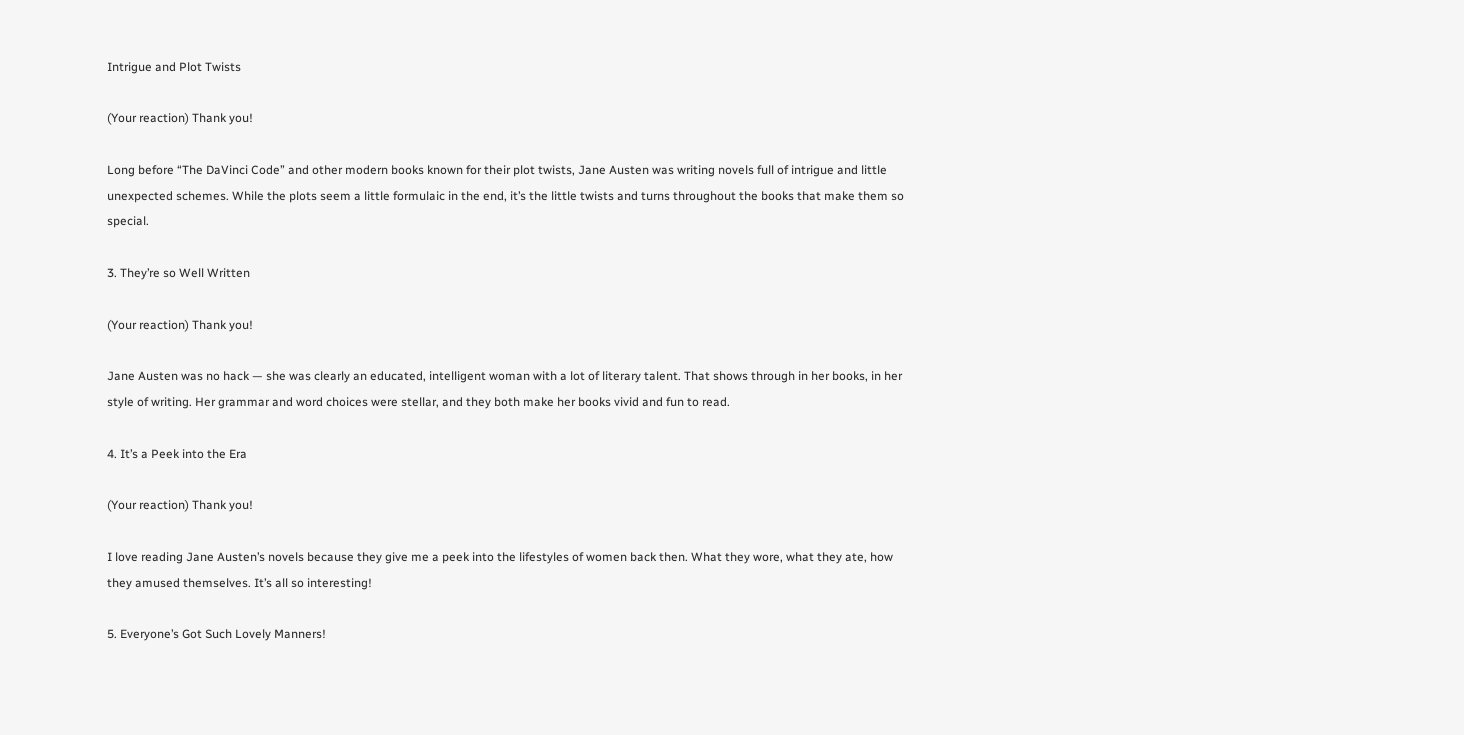Intrigue and Plot Twists

(Your reaction) Thank you!

Long before “The DaVinci Code” and other modern books known for their plot twists, Jane Austen was writing novels full of intrigue and little unexpected schemes. While the plots seem a little formulaic in the end, it’s the little twists and turns throughout the books that make them so special.

3. They’re so Well Written

(Your reaction) Thank you!

Jane Austen was no hack — she was clearly an educated, intelligent woman with a lot of literary talent. That shows through in her books, in her style of writing. Her grammar and word choices were stellar, and they both make her books vivid and fun to read.

4. It’s a Peek into the Era

(Your reaction) Thank you!

I love reading Jane Austen’s novels because they give me a peek into the lifestyles of women back then. What they wore, what they ate, how they amused themselves. It’s all so interesting!

5. Everyone’s Got Such Lovely Manners!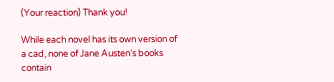(Your reaction) Thank you!

While each novel has its own version of a cad, none of Jane Austen’s books contain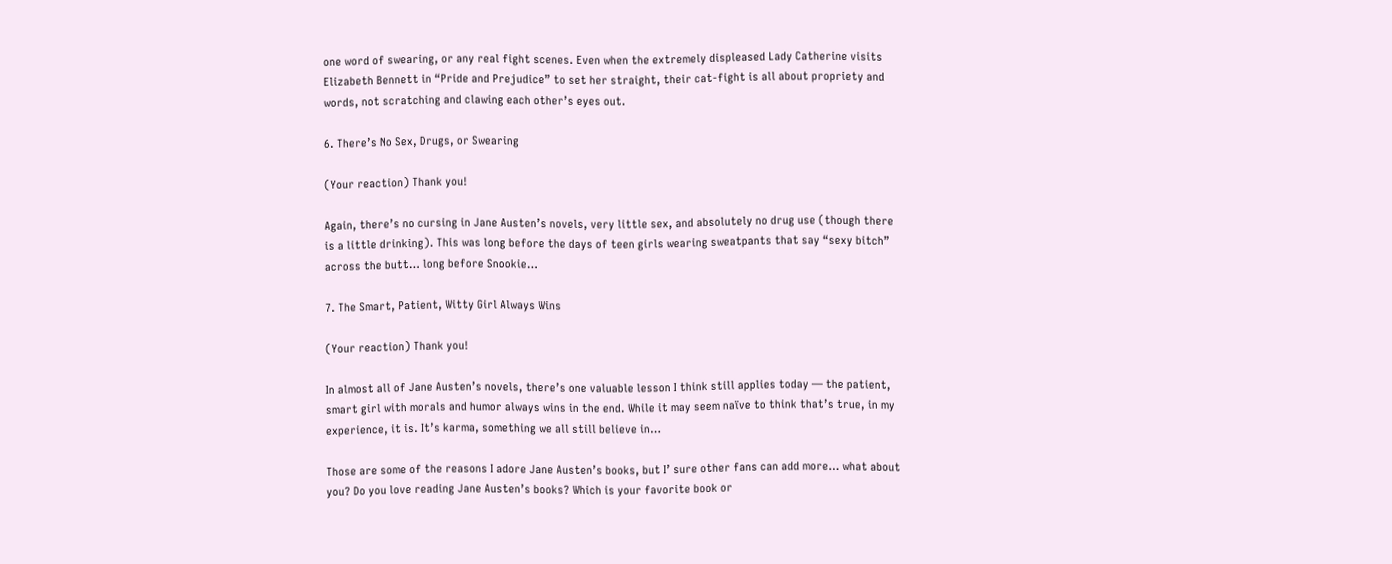one word of swearing, or any real fight scenes. Even when the extremely displeased Lady Catherine visits Elizabeth Bennett in “Pride and Prejudice” to set her straight, their cat-fight is all about propriety and words, not scratching and clawing each other’s eyes out.

6. There’s No Sex, Drugs, or Swearing

(Your reaction) Thank you!

Again, there’s no cursing in Jane Austen’s novels, very little sex, and absolutely no drug use (though there is a little drinking). This was long before the days of teen girls wearing sweatpants that say “sexy bitch” across the butt… long before Snookie…

7. The Smart, Patient, Witty Girl Always Wins

(Your reaction) Thank you!

In almost all of Jane Austen’s novels, there’s one valuable lesson I think still applies today — the patient, smart girl with morals and humor always wins in the end. While it may seem naïve to think that’s true, in my experience, it is. It’s karma, something we all still believe in…

Those are some of the reasons I adore Jane Austen’s books, but I’ sure other fans can add more… what about you? Do you love reading Jane Austen’s books? Which is your favorite book or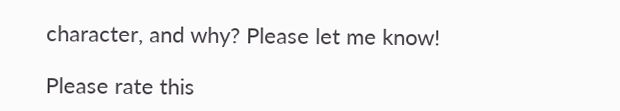character, and why? Please let me know!

Please rate this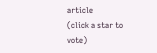article
(click a star to vote)